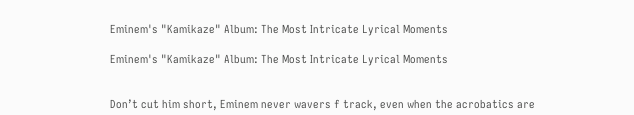Eminem's "Kamikaze" Album: The Most Intricate Lyrical Moments

Eminem's "Kamikaze" Album: The Most Intricate Lyrical Moments


Don’t cut him short, Eminem never wavers f track, even when the acrobatics are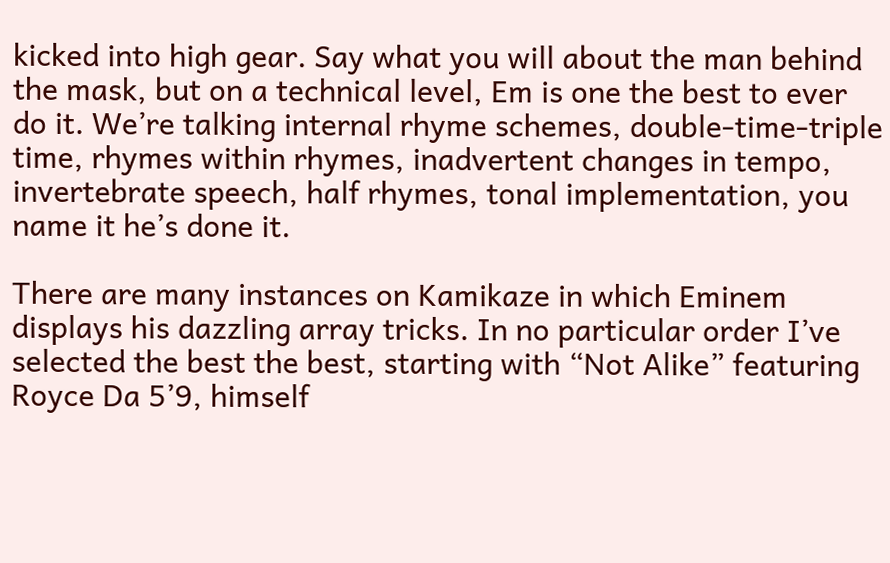kicked into high gear. Say what you will about the man behind the mask, but on a technical level, Em is one the best to ever do it. We’re talking internal rhyme schemes, double-time-triple time, rhymes within rhymes, inadvertent changes in tempo, invertebrate speech, half rhymes, tonal implementation, you name it he’s done it.

There are many instances on Kamikaze in which Eminem displays his dazzling array tricks. In no particular order I’ve selected the best the best, starting with “Not Alike” featuring Royce Da 5’9, himself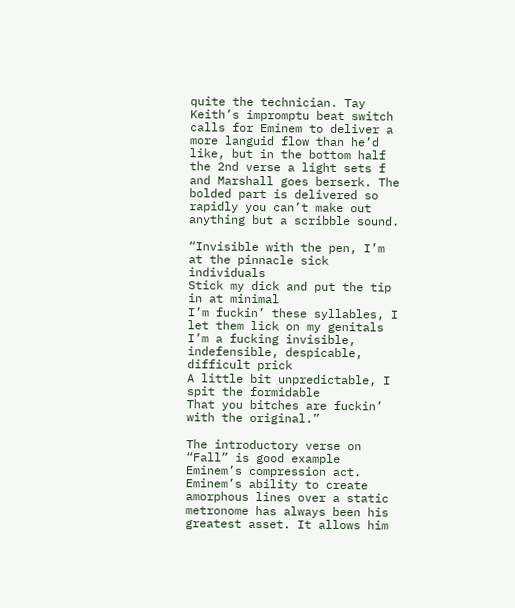quite the technician. Tay Keith’s impromptu beat switch calls for Eminem to deliver a more languid flow than he’d like, but in the bottom half the 2nd verse a light sets f and Marshall goes berserk. The bolded part is delivered so rapidly you can’t make out anything but a scribble sound.

“Invisible with the pen, I’m at the pinnacle sick individuals
Stick my dick and put the tip in at minimal
I’m fuckin’ these syllables, I let them lick on my genitals
I’m a fucking invisible, indefensible, despicable, difficult prick
A little bit unpredictable, I spit the formidable
That you bitches are fuckin’ with the original.”

The introductory verse on “Fall” is good example Eminem’s compression act. Eminem’s ability to create amorphous lines over a static metronome has always been his greatest asset. It allows him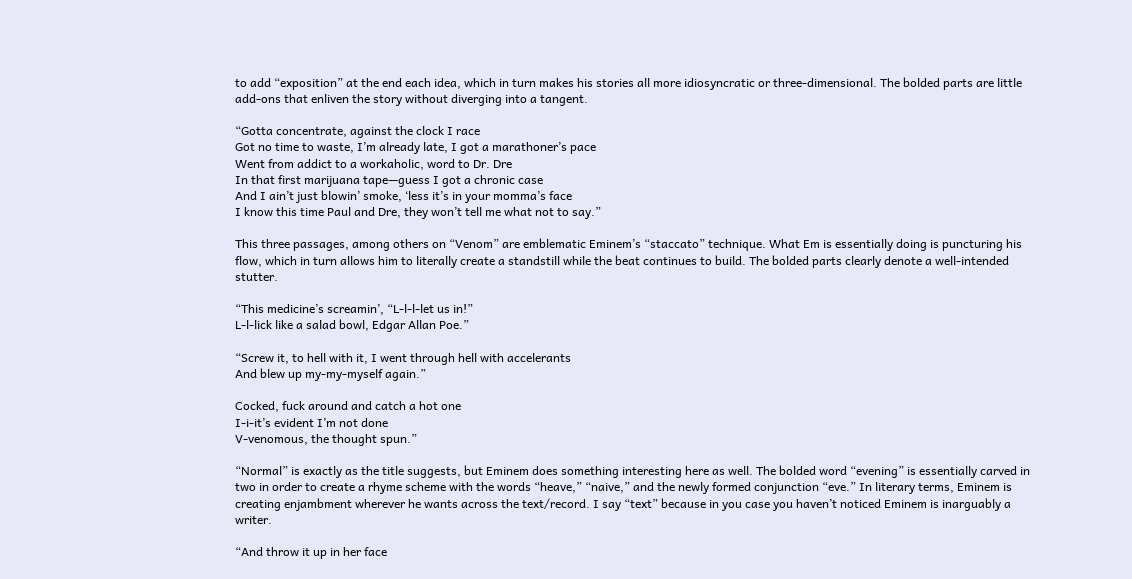to add “exposition” at the end each idea, which in turn makes his stories all more idiosyncratic or three-dimensional. The bolded parts are little add-ons that enliven the story without diverging into a tangent.

“Gotta concentrate, against the clock I race
Got no time to waste, I’m already late, I got a marathoner’s pace
Went from addict to a workaholic, word to Dr. Dre
In that first marijuana tape—guess I got a chronic case
And I ain’t just blowin’ smoke, ‘less it’s in your momma’s face
I know this time Paul and Dre, they won’t tell me what not to say.”

This three passages, among others on “Venom” are emblematic Eminem’s “staccato” technique. What Em is essentially doing is puncturing his flow, which in turn allows him to literally create a standstill while the beat continues to build. The bolded parts clearly denote a well-intended stutter.

“This medicine’s screamin’, “L-l-l-let us in!”
L-l-lick like a salad bowl, Edgar Allan Poe.”

“Screw it, to hell with it, I went through hell with accelerants
And blew up my-my-myself again.”

Cocked, fuck around and catch a hot one
I-i-it’s evident I’m not done
V-venomous, the thought spun.”

“Normal” is exactly as the title suggests, but Eminem does something interesting here as well. The bolded word “evening” is essentially carved in two in order to create a rhyme scheme with the words “heave,” “naive,” and the newly formed conjunction “eve.” In literary terms, Eminem is creating enjambment wherever he wants across the text/record. I say “text” because in you case you haven’t noticed Eminem is inarguably a writer.

“And throw it up in her face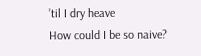’til I dry heave
How could I be so naive?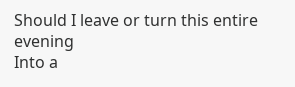Should I leave or turn this entire evening
Into a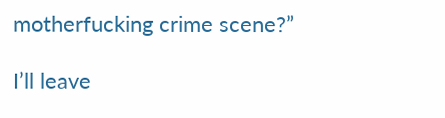motherfucking crime scene?”

I’ll leave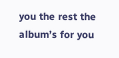you the rest the album’s for you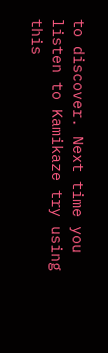to discover. Next time you listen to Kamikaze try using this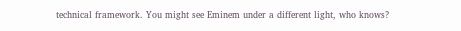technical framework. You might see Eminem under a different light, who knows?